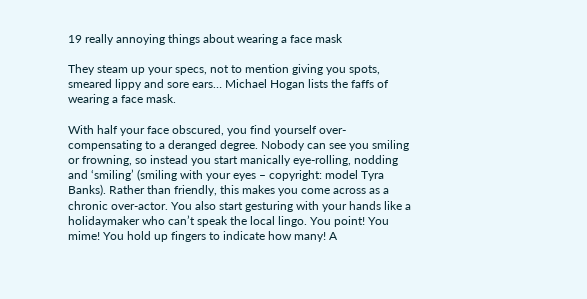19 really annoying things about wearing a face mask

They steam up your specs, not to mention giving you spots, smeared lippy and sore ears… Michael Hogan lists the faffs of wearing a face mask.

With half your face obscured, you find yourself over-compensating to a deranged degree. Nobody can see you smiling or frowning, so instead you start manically eye-rolling, nodding and ‘smiling’ (smiling with your eyes – copyright: model Tyra Banks). Rather than friendly, this makes you come across as a chronic over-actor. You also start gesturing with your hands like a holidaymaker who can’t speak the local lingo. You point! You mime! You hold up fingers to indicate how many! A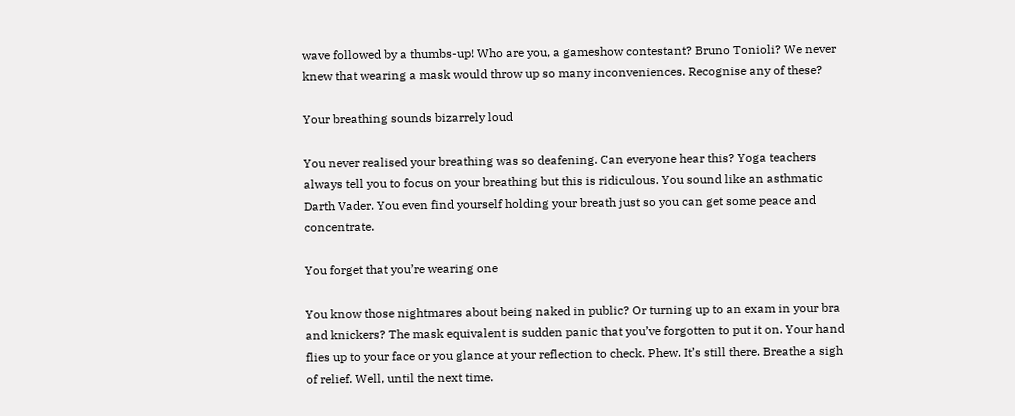wave followed by a thumbs-up! Who are you, a gameshow contestant? Bruno Tonioli? We never knew that wearing a mask would throw up so many inconveniences. Recognise any of these?

Your breathing sounds bizarrely loud

You never realised your breathing was so deafening. Can everyone hear this? Yoga teachers always tell you to focus on your breathing but this is ridiculous. You sound like an asthmatic Darth Vader. You even find yourself holding your breath just so you can get some peace and concentrate.

You forget that you’re wearing one

You know those nightmares about being naked in public? Or turning up to an exam in your bra and knickers? The mask equivalent is sudden panic that you’ve forgotten to put it on. Your hand flies up to your face or you glance at your reflection to check. Phew. It’s still there. Breathe a sigh of relief. Well, until the next time.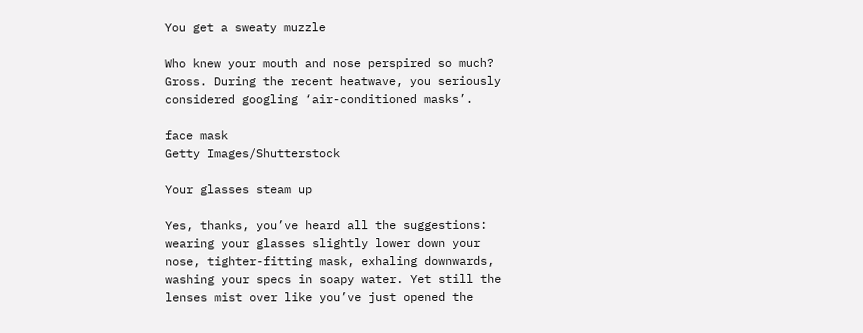You get a sweaty muzzle

Who knew your mouth and nose perspired so much? Gross. During the recent heatwave, you seriously considered googling ‘air-conditioned masks’.

face mask
Getty Images/Shutterstock

Your glasses steam up

Yes, thanks, you’ve heard all the suggestions: wearing your glasses slightly lower down your nose, tighter-fitting mask, exhaling downwards, washing your specs in soapy water. Yet still the lenses mist over like you’ve just opened the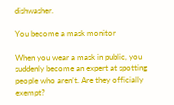dishwasher.

You become a mask monitor

When you wear a mask in public, you suddenly become an expert at spotting people who aren’t. Are they officially exempt?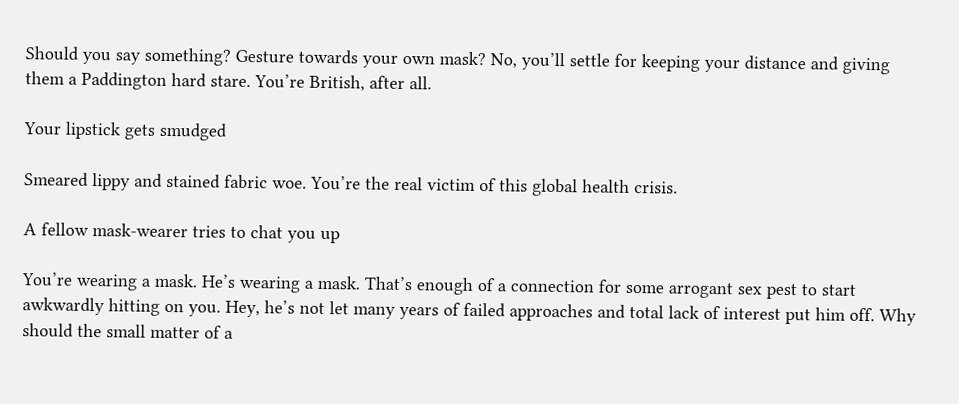Should you say something? Gesture towards your own mask? No, you’ll settle for keeping your distance and giving them a Paddington hard stare. You’re British, after all.

Your lipstick gets smudged

Smeared lippy and stained fabric woe. You’re the real victim of this global health crisis.

A fellow mask-wearer tries to chat you up

You’re wearing a mask. He’s wearing a mask. That’s enough of a connection for some arrogant sex pest to start awkwardly hitting on you. Hey, he’s not let many years of failed approaches and total lack of interest put him off. Why should the small matter of a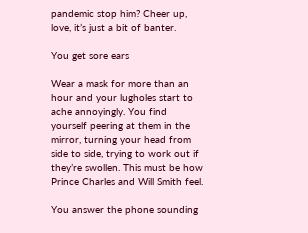pandemic stop him? Cheer up, love, it’s just a bit of banter.

You get sore ears

Wear a mask for more than an hour and your lugholes start to ache annoyingly. You find yourself peering at them in the mirror, turning your head from side to side, trying to work out if they’re swollen. This must be how Prince Charles and Will Smith feel.

You answer the phone sounding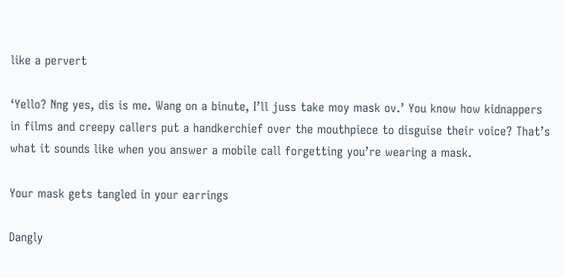like a pervert

‘Yello? Nng yes, dis is me. Wang on a binute, I’ll juss take moy mask ov.’ You know how kidnappers in films and creepy callers put a handkerchief over the mouthpiece to disguise their voice? That’s what it sounds like when you answer a mobile call forgetting you’re wearing a mask.

Your mask gets tangled in your earrings

Dangly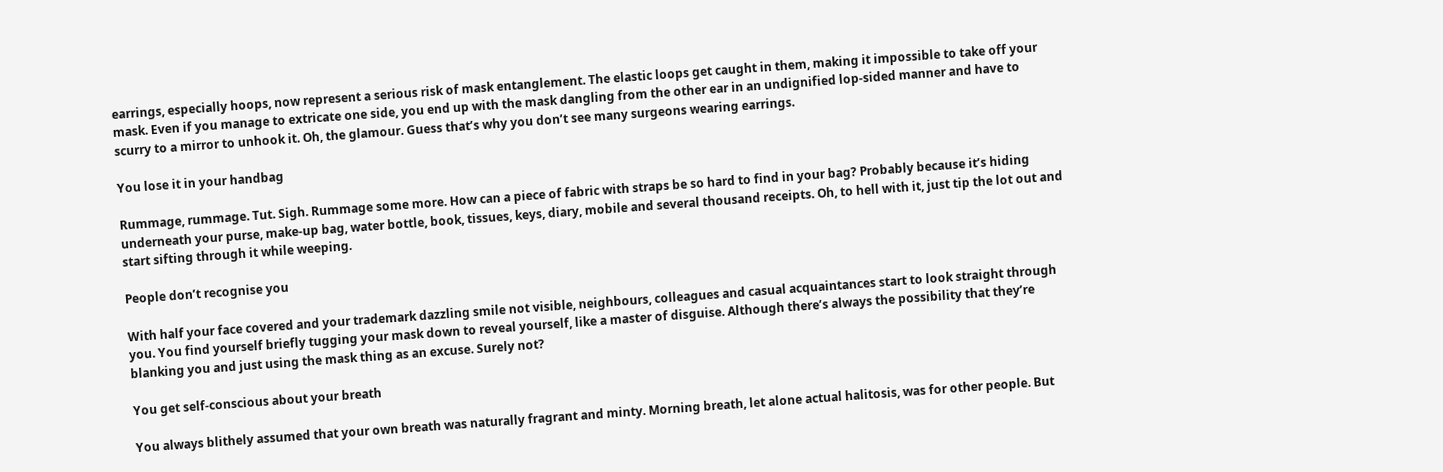earrings, especially hoops, now represent a serious risk of mask entanglement. The elastic loops get caught in them, making it impossible to take off your mask. Even if you manage to extricate one side, you end up with the mask dangling from the other ear in an undignified lop-sided manner and have to scurry to a mirror to unhook it. Oh, the glamour. Guess that’s why you don’t see many surgeons wearing earrings.

You lose it in your handbag

Rummage, rummage. Tut. Sigh. Rummage some more. How can a piece of fabric with straps be so hard to find in your bag? Probably because it’s hiding underneath your purse, make-up bag, water bottle, book, tissues, keys, diary, mobile and several thousand receipts. Oh, to hell with it, just tip the lot out and start sifting through it while weeping.

People don’t recognise you

With half your face covered and your trademark dazzling smile not visible, neighbours, colleagues and casual acquaintances start to look straight through you. You find yourself briefly tugging your mask down to reveal yourself, like a master of disguise. Although there’s always the possibility that they’re blanking you and just using the mask thing as an excuse. Surely not?

You get self-conscious about your breath

You always blithely assumed that your own breath was naturally fragrant and minty. Morning breath, let alone actual halitosis, was for other people. But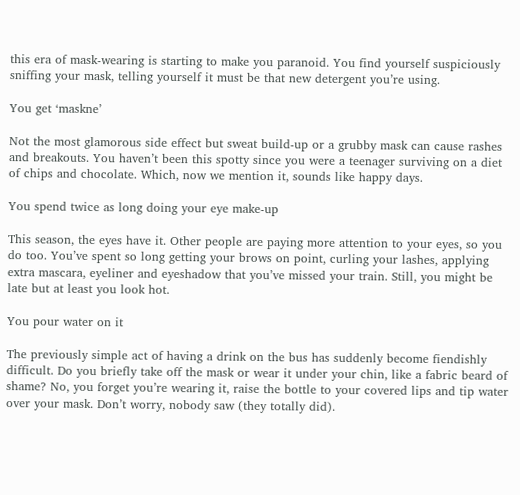this era of mask-wearing is starting to make you paranoid. You find yourself suspiciously sniffing your mask, telling yourself it must be that new detergent you’re using.

You get ‘maskne’

Not the most glamorous side effect but sweat build-up or a grubby mask can cause rashes and breakouts. You haven’t been this spotty since you were a teenager surviving on a diet of chips and chocolate. Which, now we mention it, sounds like happy days.

You spend twice as long doing your eye make-up

This season, the eyes have it. Other people are paying more attention to your eyes, so you do too. You’ve spent so long getting your brows on point, curling your lashes, applying extra mascara, eyeliner and eyeshadow that you’ve missed your train. Still, you might be late but at least you look hot.

You pour water on it

The previously simple act of having a drink on the bus has suddenly become fiendishly difficult. Do you briefly take off the mask or wear it under your chin, like a fabric beard of shame? No, you forget you’re wearing it, raise the bottle to your covered lips and tip water over your mask. Don’t worry, nobody saw (they totally did).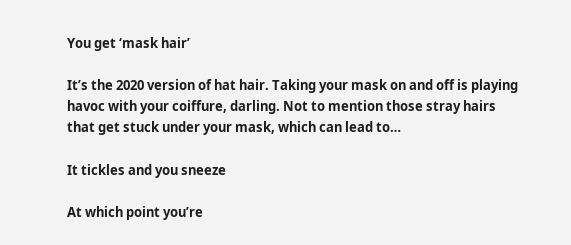You get ‘mask hair’

It’s the 2020 version of hat hair. Taking your mask on and off is playing havoc with your coiffure, darling. Not to mention those stray hairs that get stuck under your mask, which can lead to…

It tickles and you sneeze

At which point you’re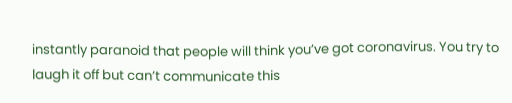instantly paranoid that people will think you’ve got coronavirus. You try to laugh it off but can’t communicate this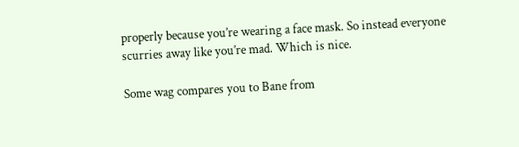properly because you’re wearing a face mask. So instead everyone scurries away like you’re mad. Which is nice.

Some wag compares you to Bane from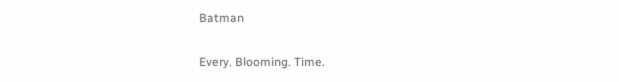Batman

Every. Blooming. Time.